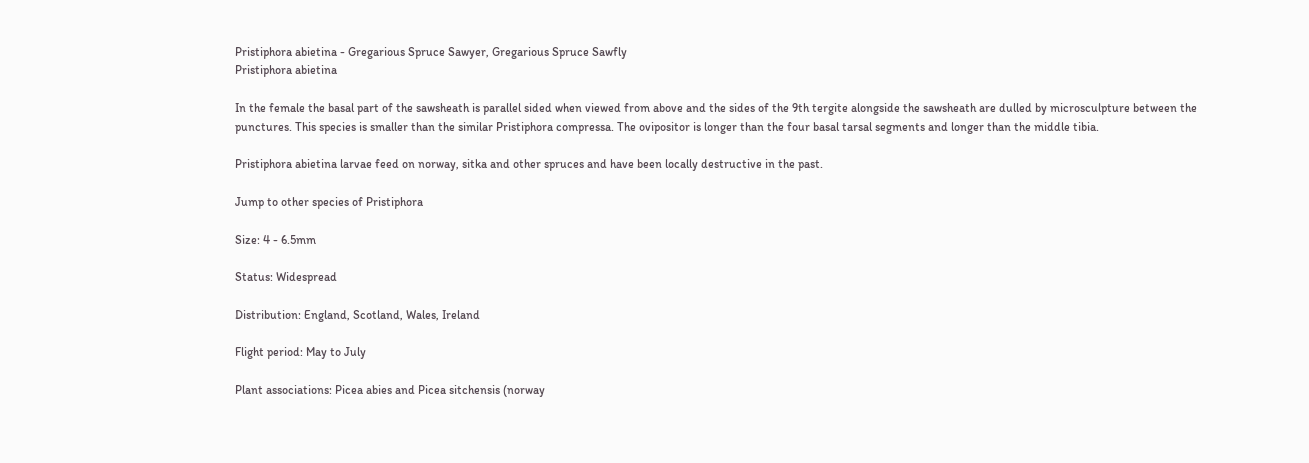Pristiphora abietina - Gregarious Spruce Sawyer, Gregarious Spruce Sawfly
Pristiphora abietina

In the female the basal part of the sawsheath is parallel sided when viewed from above and the sides of the 9th tergite alongside the sawsheath are dulled by microsculpture between the punctures. This species is smaller than the similar Pristiphora compressa. The ovipositor is longer than the four basal tarsal segments and longer than the middle tibia.

Pristiphora abietina larvae feed on norway, sitka and other spruces and have been locally destructive in the past.

Jump to other species of Pristiphora

Size: 4 - 6.5mm

Status: Widespread

Distribution: England, Scotland, Wales, Ireland

Flight period: May to July

Plant associations: Picea abies and Picea sitchensis (norway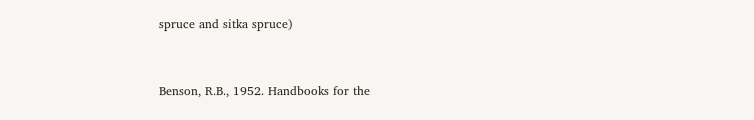spruce and sitka spruce)


Benson, R.B., 1952. Handbooks for the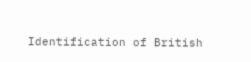Identification of British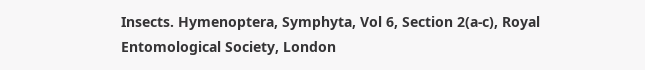Insects. Hymenoptera, Symphyta, Vol 6, Section 2(a-c), Royal Entomological Society, London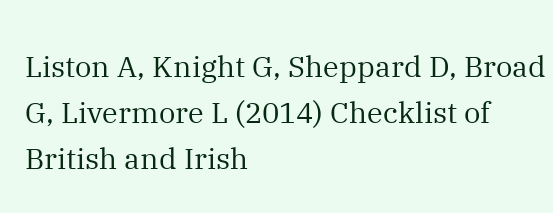Liston A, Knight G, Sheppard D, Broad G, Livermore L (2014) Checklist of British and Irish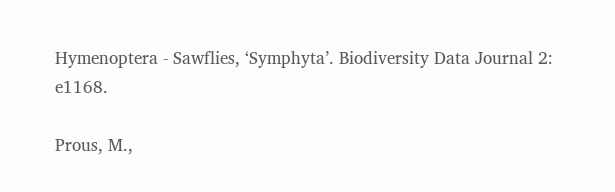Hymenoptera - Sawflies, ‘Symphyta’. Biodiversity Data Journal 2: e1168.

Prous, M.,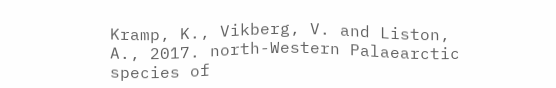Kramp, K., Vikberg, V. and Liston, A., 2017. north-Western Palaearctic species of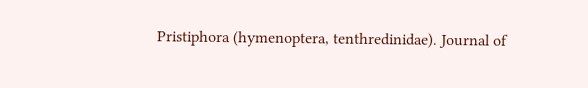Pristiphora (hymenoptera, tenthredinidae). Journal of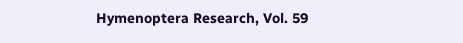Hymenoptera Research, Vol. 59